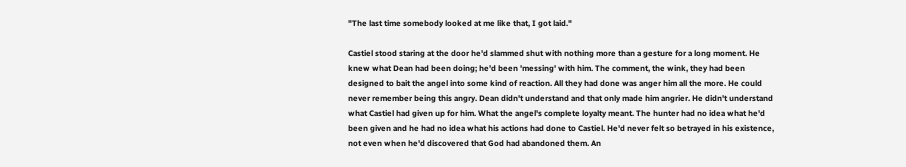"The last time somebody looked at me like that, I got laid."

Castiel stood staring at the door he'd slammed shut with nothing more than a gesture for a long moment. He knew what Dean had been doing; he'd been 'messing' with him. The comment, the wink, they had been designed to bait the angel into some kind of reaction. All they had done was anger him all the more. He could never remember being this angry. Dean didn't understand and that only made him angrier. He didn't understand what Castiel had given up for him. What the angel's complete loyalty meant. The hunter had no idea what he'd been given and he had no idea what his actions had done to Castiel. He'd never felt so betrayed in his existence, not even when he'd discovered that God had abandoned them. An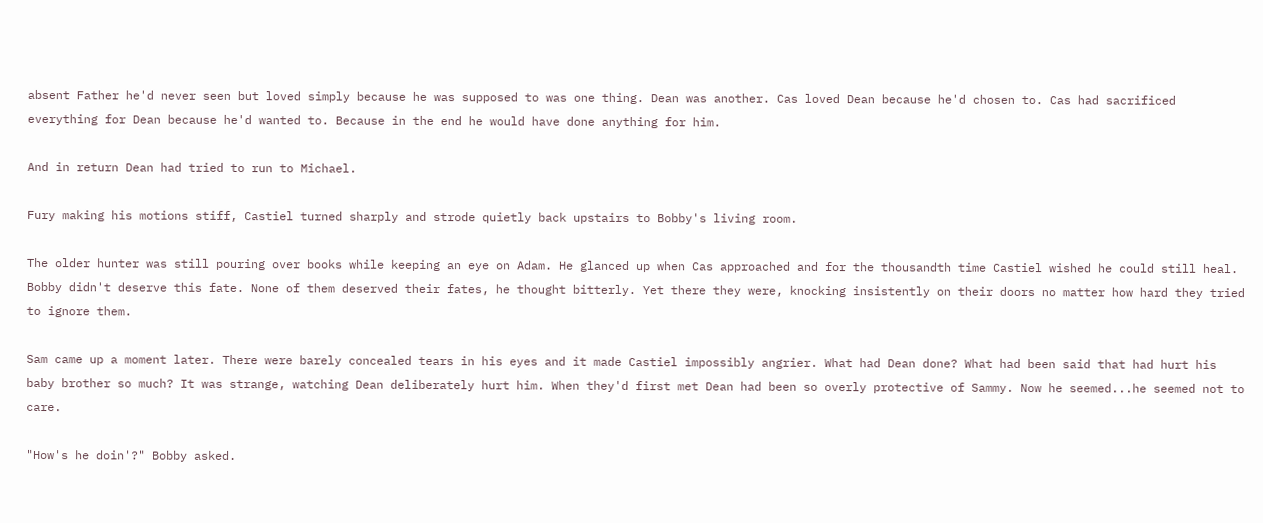absent Father he'd never seen but loved simply because he was supposed to was one thing. Dean was another. Cas loved Dean because he'd chosen to. Cas had sacrificed everything for Dean because he'd wanted to. Because in the end he would have done anything for him.

And in return Dean had tried to run to Michael.

Fury making his motions stiff, Castiel turned sharply and strode quietly back upstairs to Bobby's living room.

The older hunter was still pouring over books while keeping an eye on Adam. He glanced up when Cas approached and for the thousandth time Castiel wished he could still heal. Bobby didn't deserve this fate. None of them deserved their fates, he thought bitterly. Yet there they were, knocking insistently on their doors no matter how hard they tried to ignore them.

Sam came up a moment later. There were barely concealed tears in his eyes and it made Castiel impossibly angrier. What had Dean done? What had been said that had hurt his baby brother so much? It was strange, watching Dean deliberately hurt him. When they'd first met Dean had been so overly protective of Sammy. Now he seemed...he seemed not to care.

"How's he doin'?" Bobby asked.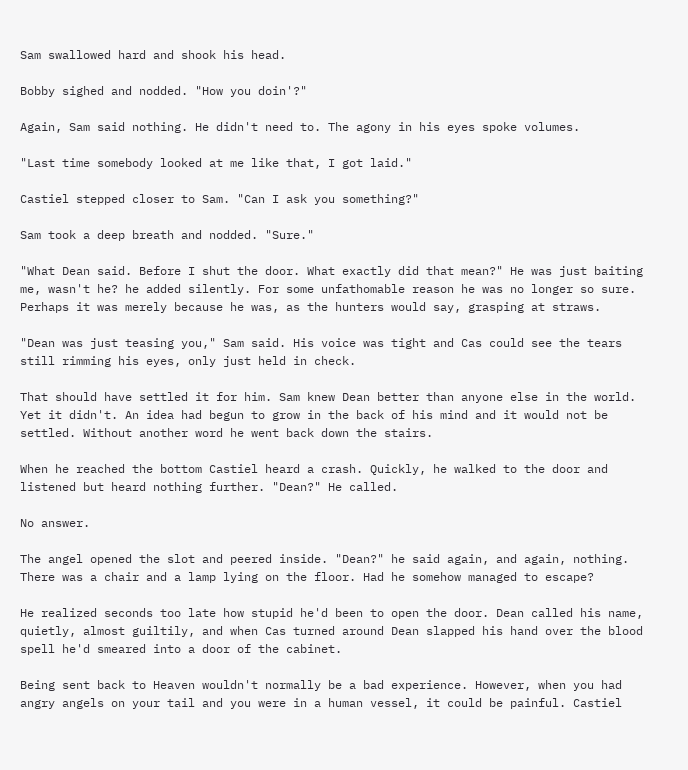Sam swallowed hard and shook his head.

Bobby sighed and nodded. "How you doin'?"

Again, Sam said nothing. He didn't need to. The agony in his eyes spoke volumes.

"Last time somebody looked at me like that, I got laid."

Castiel stepped closer to Sam. "Can I ask you something?"

Sam took a deep breath and nodded. "Sure."

"What Dean said. Before I shut the door. What exactly did that mean?" He was just baiting me, wasn't he? he added silently. For some unfathomable reason he was no longer so sure. Perhaps it was merely because he was, as the hunters would say, grasping at straws.

"Dean was just teasing you," Sam said. His voice was tight and Cas could see the tears still rimming his eyes, only just held in check.

That should have settled it for him. Sam knew Dean better than anyone else in the world. Yet it didn't. An idea had begun to grow in the back of his mind and it would not be settled. Without another word he went back down the stairs.

When he reached the bottom Castiel heard a crash. Quickly, he walked to the door and listened but heard nothing further. "Dean?" He called.

No answer.

The angel opened the slot and peered inside. "Dean?" he said again, and again, nothing. There was a chair and a lamp lying on the floor. Had he somehow managed to escape?

He realized seconds too late how stupid he'd been to open the door. Dean called his name, quietly, almost guiltily, and when Cas turned around Dean slapped his hand over the blood spell he'd smeared into a door of the cabinet.

Being sent back to Heaven wouldn't normally be a bad experience. However, when you had angry angels on your tail and you were in a human vessel, it could be painful. Castiel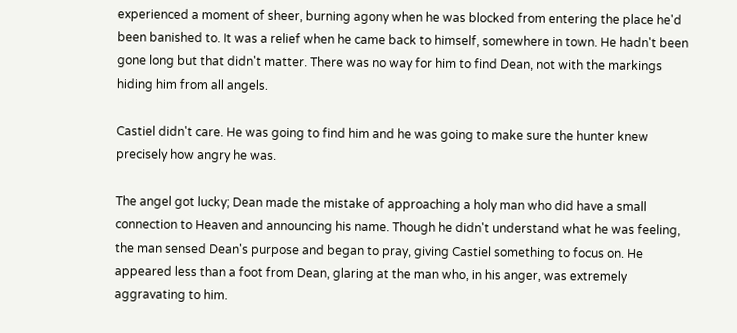experienced a moment of sheer, burning agony when he was blocked from entering the place he'd been banished to. It was a relief when he came back to himself, somewhere in town. He hadn't been gone long but that didn't matter. There was no way for him to find Dean, not with the markings hiding him from all angels.

Castiel didn't care. He was going to find him and he was going to make sure the hunter knew precisely how angry he was.

The angel got lucky; Dean made the mistake of approaching a holy man who did have a small connection to Heaven and announcing his name. Though he didn't understand what he was feeling, the man sensed Dean's purpose and began to pray, giving Castiel something to focus on. He appeared less than a foot from Dean, glaring at the man who, in his anger, was extremely aggravating to him.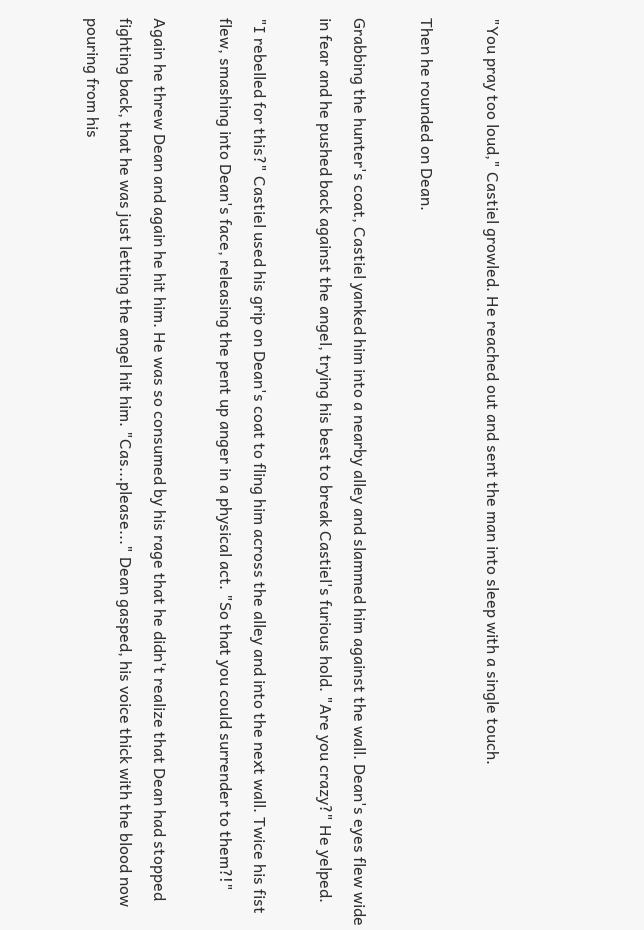"You pray too loud," Castiel growled. He reached out and sent the man into sleep with a single touch.

Then he rounded on Dean.

Grabbing the hunter's coat, Castiel yanked him into a nearby alley and slammed him against the wall. Dean's eyes flew wide in fear and he pushed back against the angel, trying his best to break Castiel's furious hold. "Are you crazy?" He yelped.

"I rebelled for this?" Castiel used his grip on Dean's coat to fling him across the alley and into the next wall. Twice his fist flew, smashing into Dean's face, releasing the pent up anger in a physical act. "So that you could surrender to them?!"

Again he threw Dean and again he hit him. He was so consumed by his rage that he didn't realize that Dean had stopped fighting back, that he was just letting the angel hit him. "Cas...please..." Dean gasped, his voice thick with the blood now pouring from his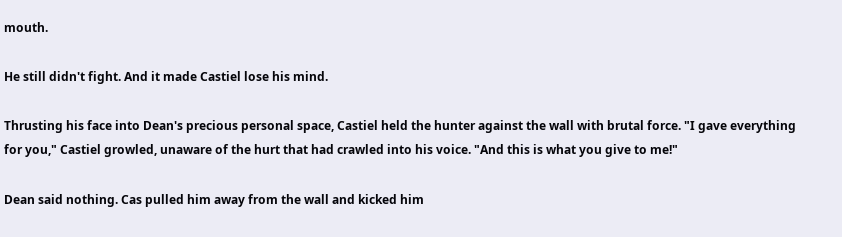mouth.

He still didn't fight. And it made Castiel lose his mind.

Thrusting his face into Dean's precious personal space, Castiel held the hunter against the wall with brutal force. "I gave everything for you," Castiel growled, unaware of the hurt that had crawled into his voice. "And this is what you give to me!"

Dean said nothing. Cas pulled him away from the wall and kicked him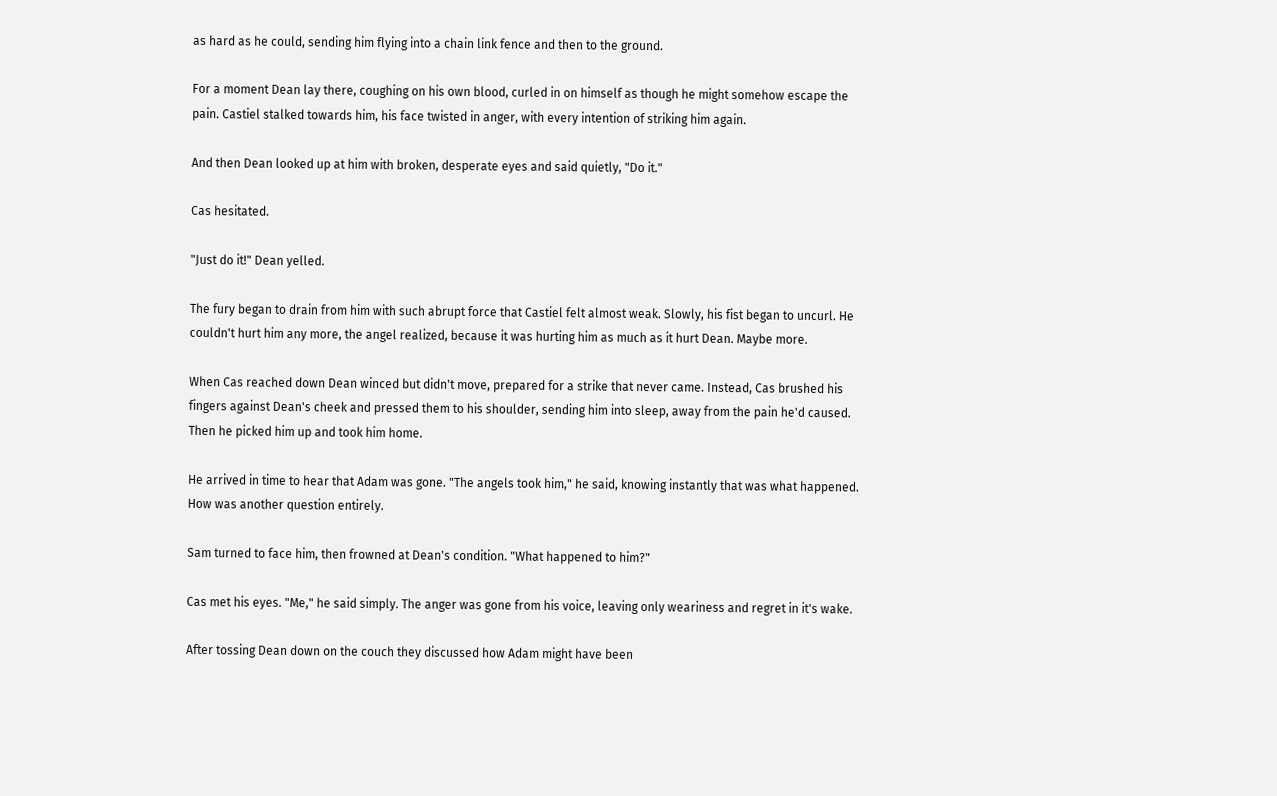as hard as he could, sending him flying into a chain link fence and then to the ground.

For a moment Dean lay there, coughing on his own blood, curled in on himself as though he might somehow escape the pain. Castiel stalked towards him, his face twisted in anger, with every intention of striking him again.

And then Dean looked up at him with broken, desperate eyes and said quietly, "Do it."

Cas hesitated.

"Just do it!" Dean yelled.

The fury began to drain from him with such abrupt force that Castiel felt almost weak. Slowly, his fist began to uncurl. He couldn't hurt him any more, the angel realized, because it was hurting him as much as it hurt Dean. Maybe more.

When Cas reached down Dean winced but didn't move, prepared for a strike that never came. Instead, Cas brushed his fingers against Dean's cheek and pressed them to his shoulder, sending him into sleep, away from the pain he'd caused. Then he picked him up and took him home.

He arrived in time to hear that Adam was gone. "The angels took him," he said, knowing instantly that was what happened. How was another question entirely.

Sam turned to face him, then frowned at Dean's condition. "What happened to him?"

Cas met his eyes. "Me," he said simply. The anger was gone from his voice, leaving only weariness and regret in it's wake.

After tossing Dean down on the couch they discussed how Adam might have been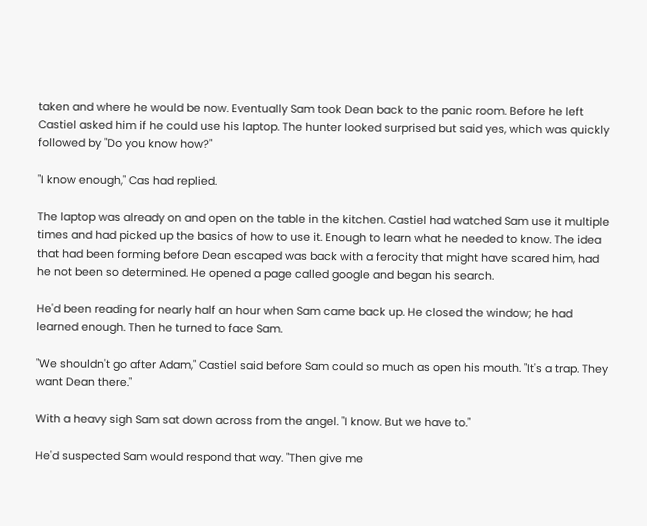taken and where he would be now. Eventually Sam took Dean back to the panic room. Before he left Castiel asked him if he could use his laptop. The hunter looked surprised but said yes, which was quickly followed by "Do you know how?"

"I know enough," Cas had replied.

The laptop was already on and open on the table in the kitchen. Castiel had watched Sam use it multiple times and had picked up the basics of how to use it. Enough to learn what he needed to know. The idea that had been forming before Dean escaped was back with a ferocity that might have scared him, had he not been so determined. He opened a page called google and began his search.

He'd been reading for nearly half an hour when Sam came back up. He closed the window; he had learned enough. Then he turned to face Sam.

"We shouldn't go after Adam," Castiel said before Sam could so much as open his mouth. "It's a trap. They want Dean there."

With a heavy sigh Sam sat down across from the angel. "I know. But we have to."

He'd suspected Sam would respond that way. "Then give me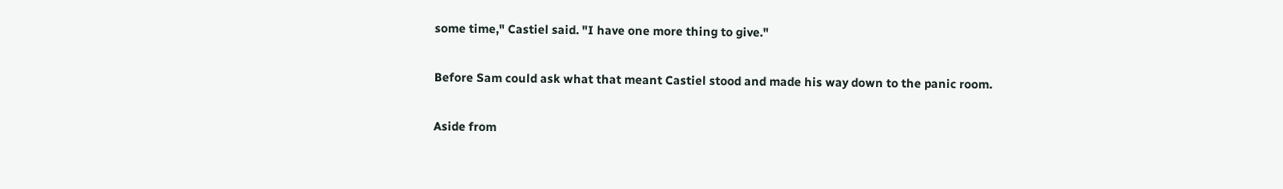some time," Castiel said. "I have one more thing to give."

Before Sam could ask what that meant Castiel stood and made his way down to the panic room.

Aside from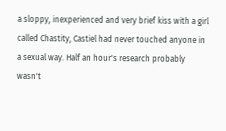a sloppy, inexperienced and very brief kiss with a girl called Chastity, Castiel had never touched anyone in a sexual way. Half an hour's research probably wasn't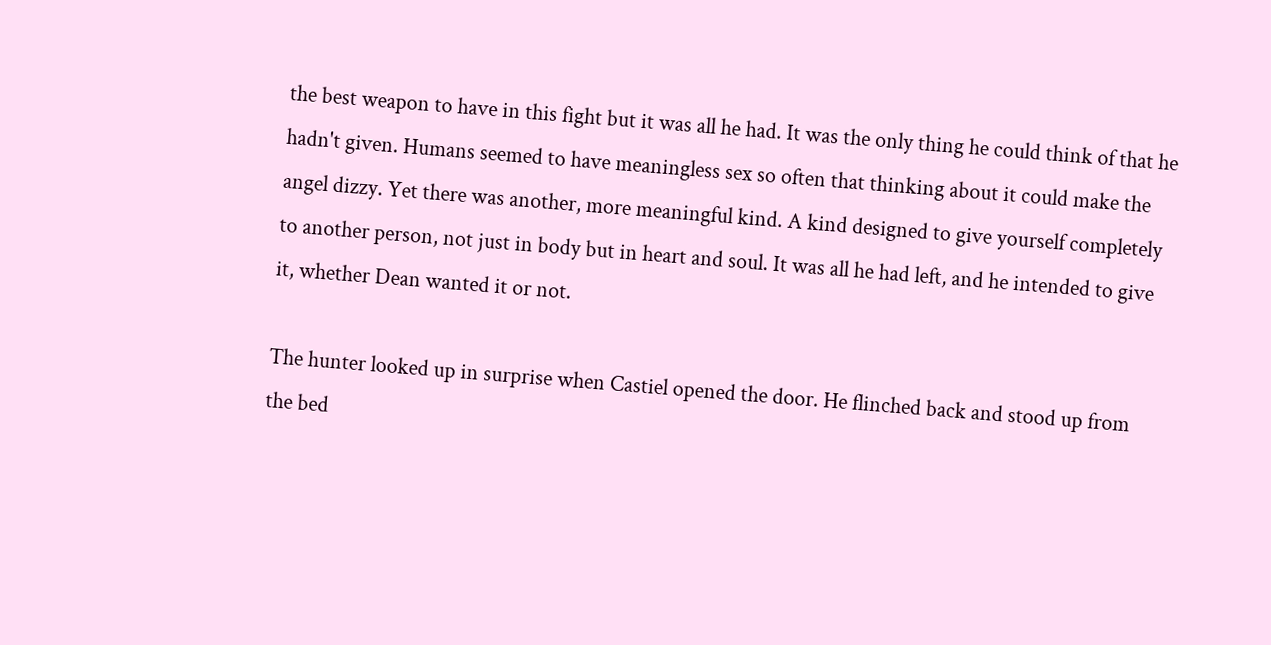the best weapon to have in this fight but it was all he had. It was the only thing he could think of that he hadn't given. Humans seemed to have meaningless sex so often that thinking about it could make the angel dizzy. Yet there was another, more meaningful kind. A kind designed to give yourself completely to another person, not just in body but in heart and soul. It was all he had left, and he intended to give it, whether Dean wanted it or not.

The hunter looked up in surprise when Castiel opened the door. He flinched back and stood up from the bed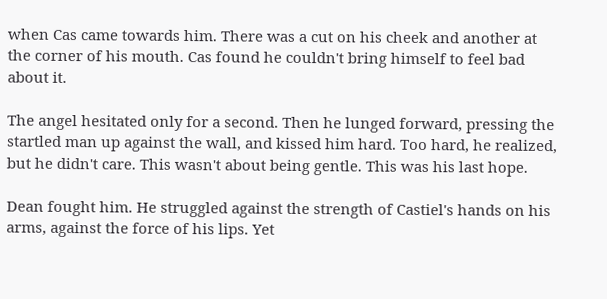when Cas came towards him. There was a cut on his cheek and another at the corner of his mouth. Cas found he couldn't bring himself to feel bad about it.

The angel hesitated only for a second. Then he lunged forward, pressing the startled man up against the wall, and kissed him hard. Too hard, he realized, but he didn't care. This wasn't about being gentle. This was his last hope.

Dean fought him. He struggled against the strength of Castiel's hands on his arms, against the force of his lips. Yet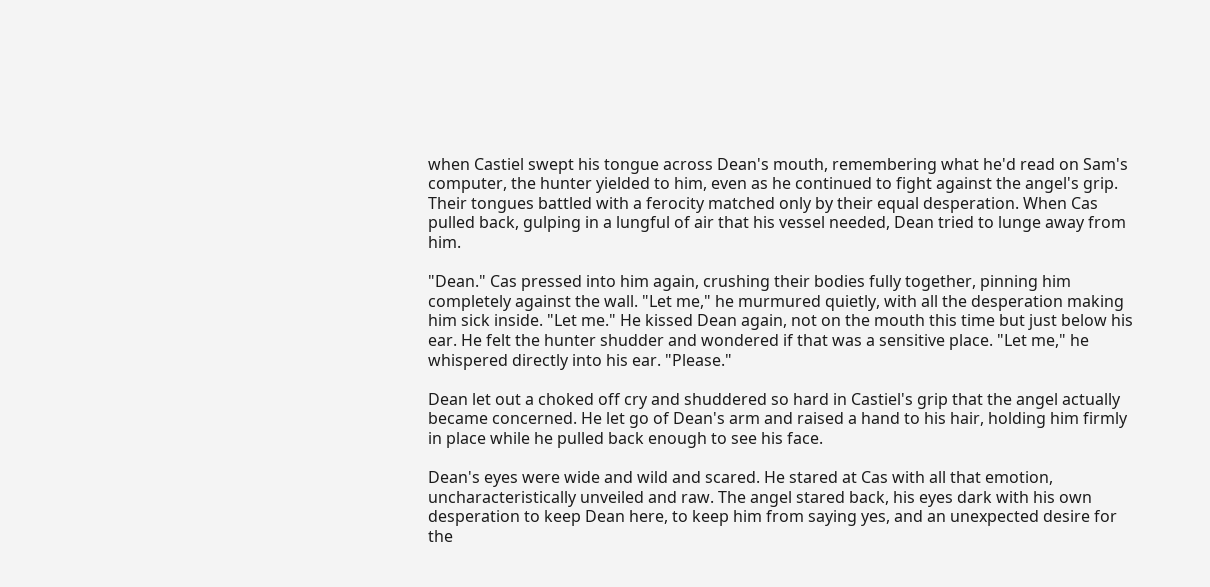when Castiel swept his tongue across Dean's mouth, remembering what he'd read on Sam's computer, the hunter yielded to him, even as he continued to fight against the angel's grip. Their tongues battled with a ferocity matched only by their equal desperation. When Cas pulled back, gulping in a lungful of air that his vessel needed, Dean tried to lunge away from him.

"Dean." Cas pressed into him again, crushing their bodies fully together, pinning him completely against the wall. "Let me," he murmured quietly, with all the desperation making him sick inside. "Let me." He kissed Dean again, not on the mouth this time but just below his ear. He felt the hunter shudder and wondered if that was a sensitive place. "Let me," he whispered directly into his ear. "Please."

Dean let out a choked off cry and shuddered so hard in Castiel's grip that the angel actually became concerned. He let go of Dean's arm and raised a hand to his hair, holding him firmly in place while he pulled back enough to see his face.

Dean's eyes were wide and wild and scared. He stared at Cas with all that emotion, uncharacteristically unveiled and raw. The angel stared back, his eyes dark with his own desperation to keep Dean here, to keep him from saying yes, and an unexpected desire for the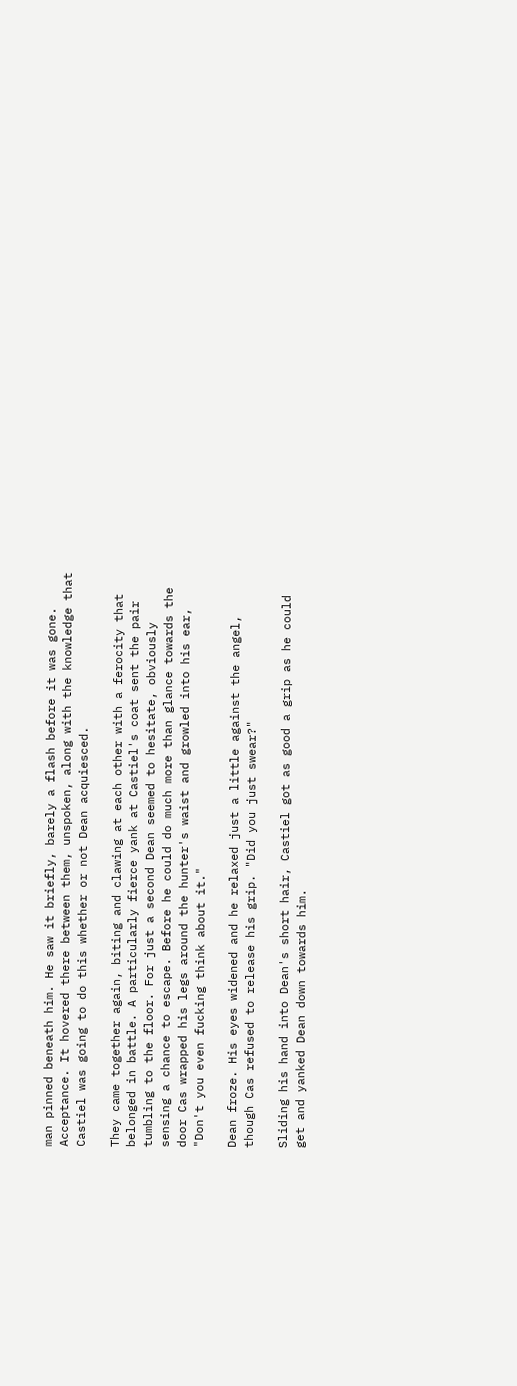man pinned beneath him. He saw it briefly, barely a flash before it was gone. Acceptance. It hovered there between them, unspoken, along with the knowledge that Castiel was going to do this whether or not Dean acquiesced.

They came together again, biting and clawing at each other with a ferocity that belonged in battle. A particularly fierce yank at Castiel's coat sent the pair tumbling to the floor. For just a second Dean seemed to hesitate, obviously sensing a chance to escape. Before he could do much more than glance towards the door Cas wrapped his legs around the hunter's waist and growled into his ear, "Don't you even fucking think about it."

Dean froze. His eyes widened and he relaxed just a little against the angel, though Cas refused to release his grip. "Did you just swear?"

Sliding his hand into Dean's short hair, Castiel got as good a grip as he could get and yanked Dean down towards him.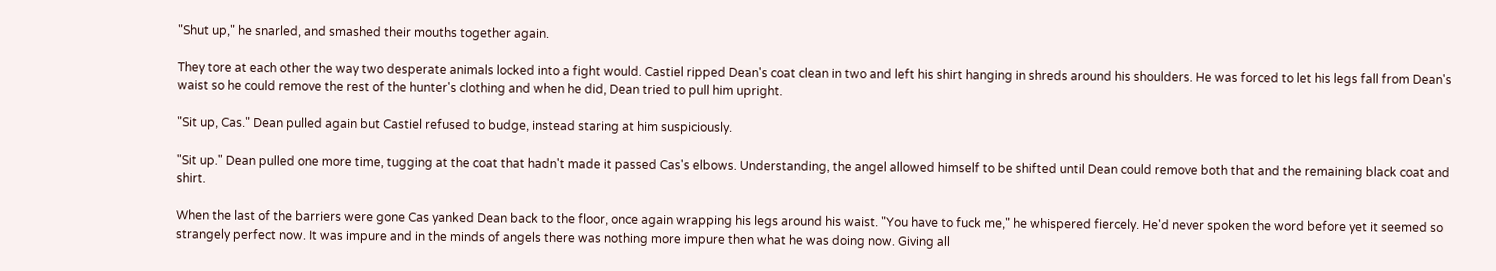"Shut up," he snarled, and smashed their mouths together again.

They tore at each other the way two desperate animals locked into a fight would. Castiel ripped Dean's coat clean in two and left his shirt hanging in shreds around his shoulders. He was forced to let his legs fall from Dean's waist so he could remove the rest of the hunter's clothing and when he did, Dean tried to pull him upright.

"Sit up, Cas." Dean pulled again but Castiel refused to budge, instead staring at him suspiciously.

"Sit up." Dean pulled one more time, tugging at the coat that hadn't made it passed Cas's elbows. Understanding, the angel allowed himself to be shifted until Dean could remove both that and the remaining black coat and shirt.

When the last of the barriers were gone Cas yanked Dean back to the floor, once again wrapping his legs around his waist. "You have to fuck me," he whispered fiercely. He'd never spoken the word before yet it seemed so strangely perfect now. It was impure and in the minds of angels there was nothing more impure then what he was doing now. Giving all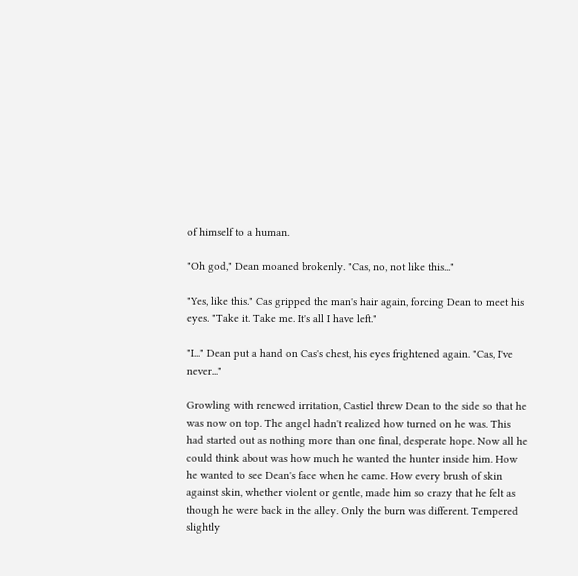of himself to a human.

"Oh god," Dean moaned brokenly. "Cas, no, not like this..."

"Yes, like this." Cas gripped the man's hair again, forcing Dean to meet his eyes. "Take it. Take me. It's all I have left."

"I..." Dean put a hand on Cas's chest, his eyes frightened again. "Cas, I've never..."

Growling with renewed irritation, Castiel threw Dean to the side so that he was now on top. The angel hadn't realized how turned on he was. This had started out as nothing more than one final, desperate hope. Now all he could think about was how much he wanted the hunter inside him. How he wanted to see Dean's face when he came. How every brush of skin against skin, whether violent or gentle, made him so crazy that he felt as though he were back in the alley. Only the burn was different. Tempered slightly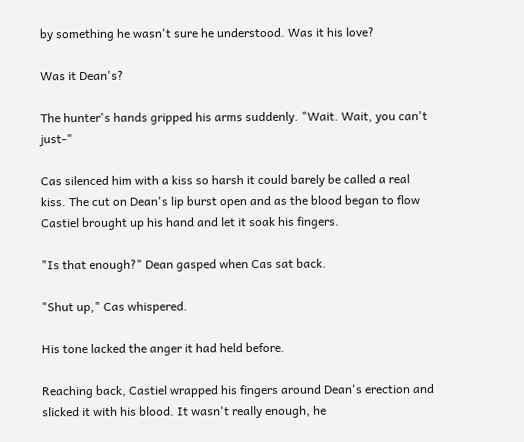by something he wasn't sure he understood. Was it his love?

Was it Dean's?

The hunter's hands gripped his arms suddenly. "Wait. Wait, you can't just-"

Cas silenced him with a kiss so harsh it could barely be called a real kiss. The cut on Dean's lip burst open and as the blood began to flow Castiel brought up his hand and let it soak his fingers.

"Is that enough?" Dean gasped when Cas sat back.

"Shut up," Cas whispered.

His tone lacked the anger it had held before.

Reaching back, Castiel wrapped his fingers around Dean's erection and slicked it with his blood. It wasn't really enough, he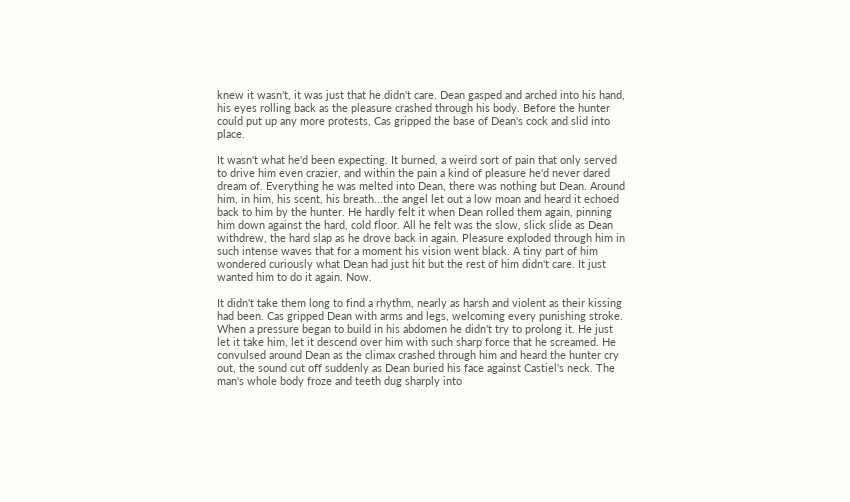knew it wasn't, it was just that he didn't care. Dean gasped and arched into his hand, his eyes rolling back as the pleasure crashed through his body. Before the hunter could put up any more protests, Cas gripped the base of Dean's cock and slid into place.

It wasn't what he'd been expecting. It burned, a weird sort of pain that only served to drive him even crazier, and within the pain a kind of pleasure he'd never dared dream of. Everything he was melted into Dean, there was nothing but Dean. Around him, in him, his scent, his breath...the angel let out a low moan and heard it echoed back to him by the hunter. He hardly felt it when Dean rolled them again, pinning him down against the hard, cold floor. All he felt was the slow, slick slide as Dean withdrew, the hard slap as he drove back in again. Pleasure exploded through him in such intense waves that for a moment his vision went black. A tiny part of him wondered curiously what Dean had just hit but the rest of him didn't care. It just wanted him to do it again. Now.

It didn't take them long to find a rhythm, nearly as harsh and violent as their kissing had been. Cas gripped Dean with arms and legs, welcoming every punishing stroke. When a pressure began to build in his abdomen he didn't try to prolong it. He just let it take him, let it descend over him with such sharp force that he screamed. He convulsed around Dean as the climax crashed through him and heard the hunter cry out, the sound cut off suddenly as Dean buried his face against Castiel's neck. The man's whole body froze and teeth dug sharply into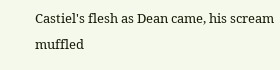Castiel's flesh as Dean came, his scream muffled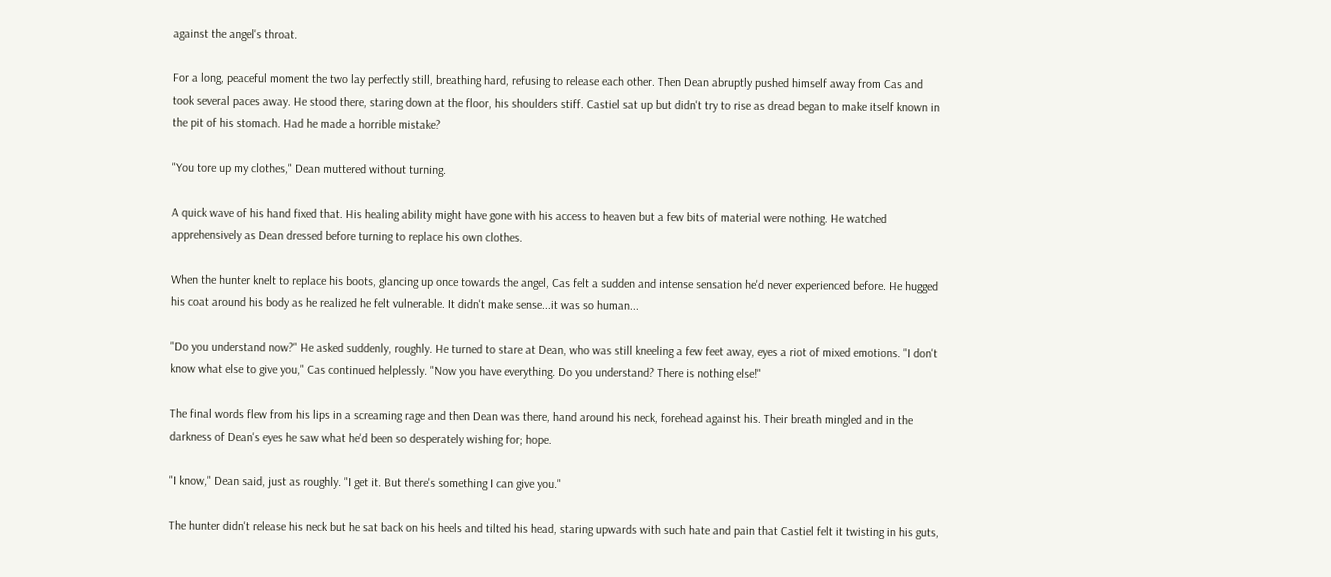against the angel's throat.

For a long, peaceful moment the two lay perfectly still, breathing hard, refusing to release each other. Then Dean abruptly pushed himself away from Cas and took several paces away. He stood there, staring down at the floor, his shoulders stiff. Castiel sat up but didn't try to rise as dread began to make itself known in the pit of his stomach. Had he made a horrible mistake?

"You tore up my clothes," Dean muttered without turning.

A quick wave of his hand fixed that. His healing ability might have gone with his access to heaven but a few bits of material were nothing. He watched apprehensively as Dean dressed before turning to replace his own clothes.

When the hunter knelt to replace his boots, glancing up once towards the angel, Cas felt a sudden and intense sensation he'd never experienced before. He hugged his coat around his body as he realized he felt vulnerable. It didn't make sense...it was so human...

"Do you understand now?" He asked suddenly, roughly. He turned to stare at Dean, who was still kneeling a few feet away, eyes a riot of mixed emotions. "I don't know what else to give you," Cas continued helplessly. "Now you have everything. Do you understand? There is nothing else!"

The final words flew from his lips in a screaming rage and then Dean was there, hand around his neck, forehead against his. Their breath mingled and in the darkness of Dean's eyes he saw what he'd been so desperately wishing for; hope.

"I know," Dean said, just as roughly. "I get it. But there's something I can give you."

The hunter didn't release his neck but he sat back on his heels and tilted his head, staring upwards with such hate and pain that Castiel felt it twisting in his guts,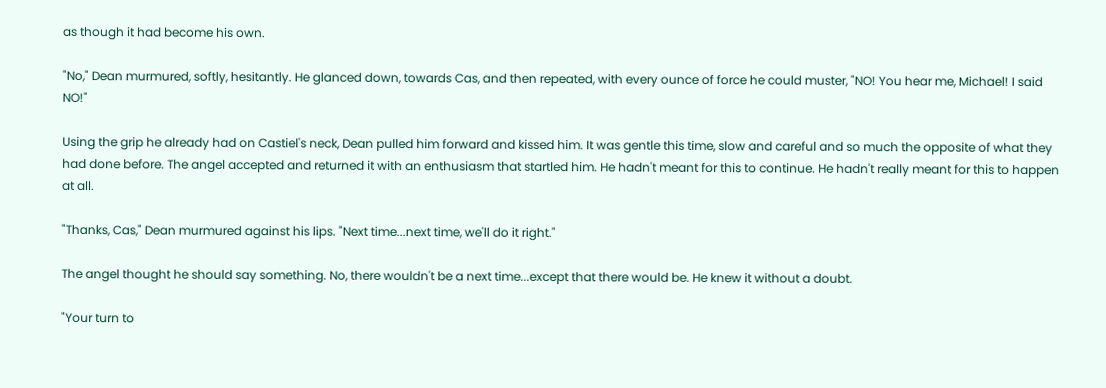as though it had become his own.

"No," Dean murmured, softly, hesitantly. He glanced down, towards Cas, and then repeated, with every ounce of force he could muster, "NO! You hear me, Michael! I said NO!"

Using the grip he already had on Castiel's neck, Dean pulled him forward and kissed him. It was gentle this time, slow and careful and so much the opposite of what they had done before. The angel accepted and returned it with an enthusiasm that startled him. He hadn't meant for this to continue. He hadn't really meant for this to happen at all.

"Thanks, Cas," Dean murmured against his lips. "Next time...next time, we'll do it right."

The angel thought he should say something. No, there wouldn't be a next time...except that there would be. He knew it without a doubt.

"Your turn to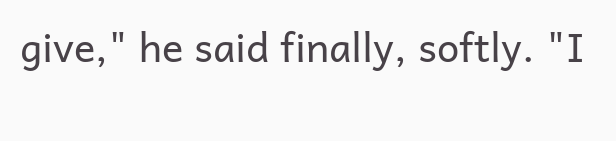give," he said finally, softly. "I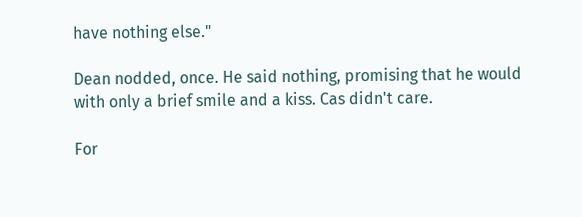have nothing else."

Dean nodded, once. He said nothing, promising that he would with only a brief smile and a kiss. Cas didn't care.

For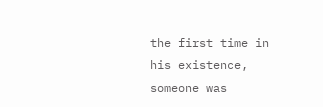the first time in his existence, someone was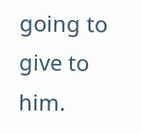going to give to him.